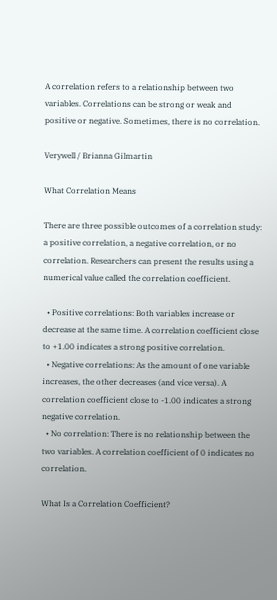A correlation refers to a relationship between two variables. Correlations can be strong or weak and positive or negative. Sometimes, there is no correlation.

Verywell / Brianna Gilmartin

What Correlation Means

There are three possible outcomes of a correlation study: a positive correlation, a negative correlation, or no correlation. Researchers can present the results using a numerical value called the correlation coefficient.

  • Positive correlations: Both variables increase or decrease at the same time. A correlation coefficient close to +1.00 indicates a strong positive correlation.
  • Negative correlations: As the amount of one variable increases, the other decreases (and vice versa). A correlation coefficient close to -1.00 indicates a strong negative correlation.
  • No correlation: There is no relationship between the two variables. A correlation coefficient of 0 indicates no correlation.

What Is a Correlation Coefficient?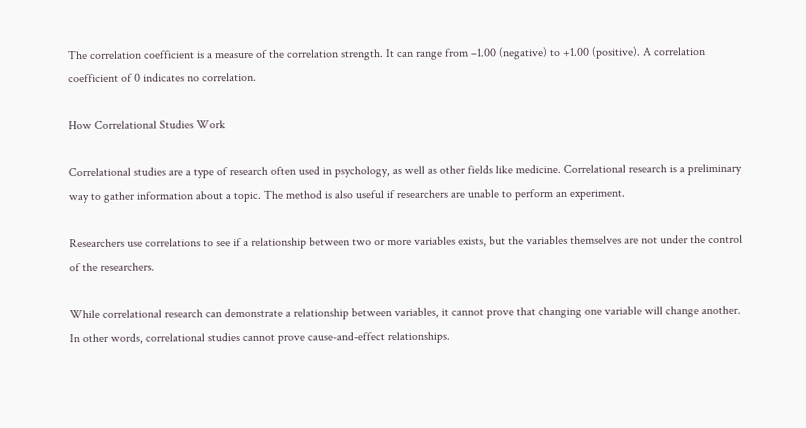The correlation coefficient is a measure of the correlation strength. It can range from –1.00 (negative) to +1.00 (positive). A correlation coefficient of 0 indicates no correlation.

How Correlational Studies Work

Correlational studies are a type of research often used in psychology, as well as other fields like medicine. Correlational research is a preliminary way to gather information about a topic. The method is also useful if researchers are unable to perform an experiment.

Researchers use correlations to see if a relationship between two or more variables exists, but the variables themselves are not under the control of the researchers.

While correlational research can demonstrate a relationship between variables, it cannot prove that changing one variable will change another. In other words, correlational studies cannot prove cause-and-effect relationships.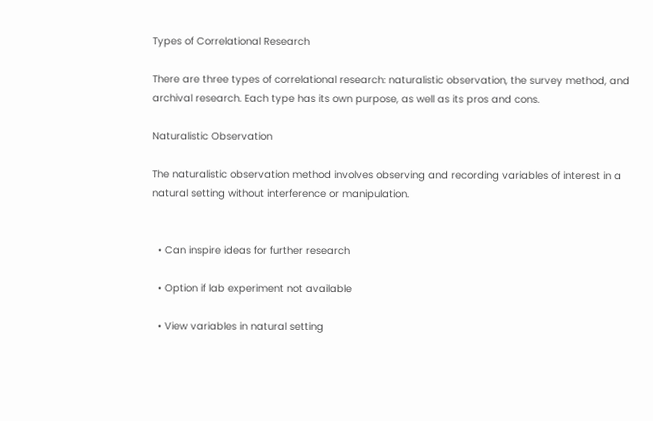Types of Correlational Research

There are three types of correlational research: naturalistic observation, the survey method, and archival research. Each type has its own purpose, as well as its pros and cons.

Naturalistic Observation

The naturalistic observation method involves observing and recording variables of interest in a natural setting without interference or manipulation.


  • Can inspire ideas for further research

  • Option if lab experiment not available

  • View variables in natural setting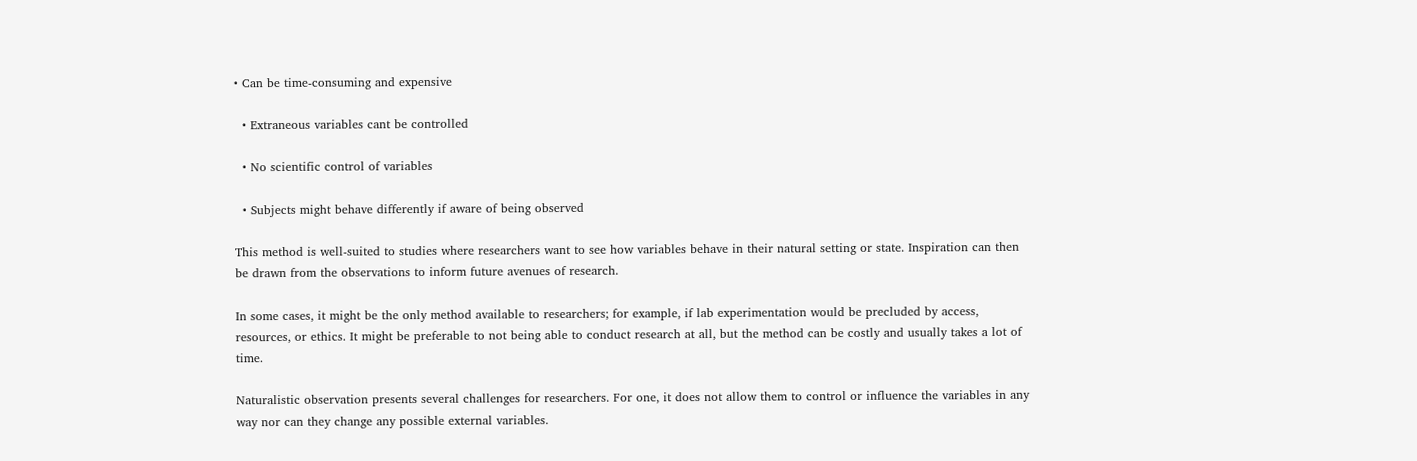• Can be time-consuming and expensive

  • Extraneous variables cant be controlled

  • No scientific control of variables

  • Subjects might behave differently if aware of being observed

This method is well-suited to studies where researchers want to see how variables behave in their natural setting or state. Inspiration can then be drawn from the observations to inform future avenues of research.

In some cases, it might be the only method available to researchers; for example, if lab experimentation would be precluded by access, resources, or ethics. It might be preferable to not being able to conduct research at all, but the method can be costly and usually takes a lot of time.

Naturalistic observation presents several challenges for researchers. For one, it does not allow them to control or influence the variables in any way nor can they change any possible external variables.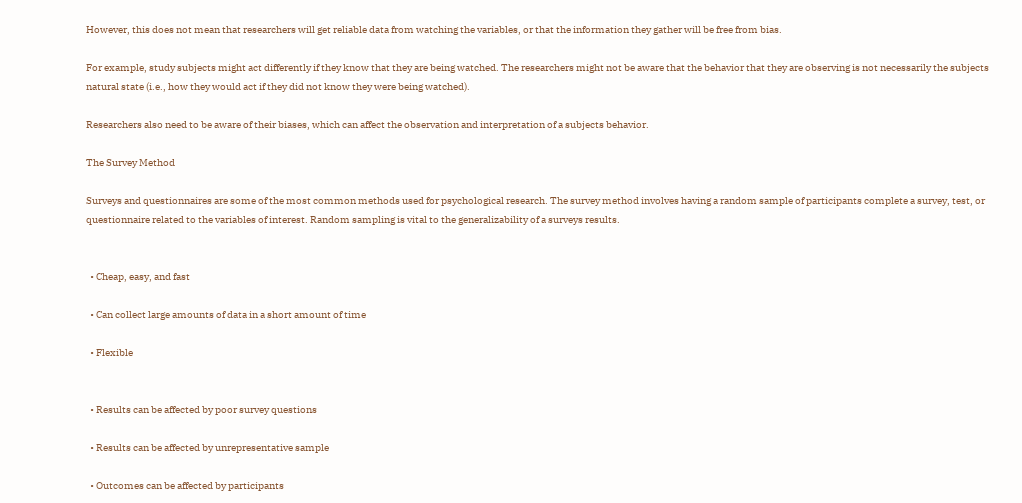However, this does not mean that researchers will get reliable data from watching the variables, or that the information they gather will be free from bias.

For example, study subjects might act differently if they know that they are being watched. The researchers might not be aware that the behavior that they are observing is not necessarily the subjects natural state (i.e., how they would act if they did not know they were being watched).

Researchers also need to be aware of their biases, which can affect the observation and interpretation of a subjects behavior.

The Survey Method

Surveys and questionnaires are some of the most common methods used for psychological research. The survey method involves having a random sample of participants complete a survey, test, or questionnaire related to the variables of interest. Random sampling is vital to the generalizability of a surveys results.


  • Cheap, easy, and fast

  • Can collect large amounts of data in a short amount of time

  • Flexible


  • Results can be affected by poor survey questions

  • Results can be affected by unrepresentative sample

  • Outcomes can be affected by participants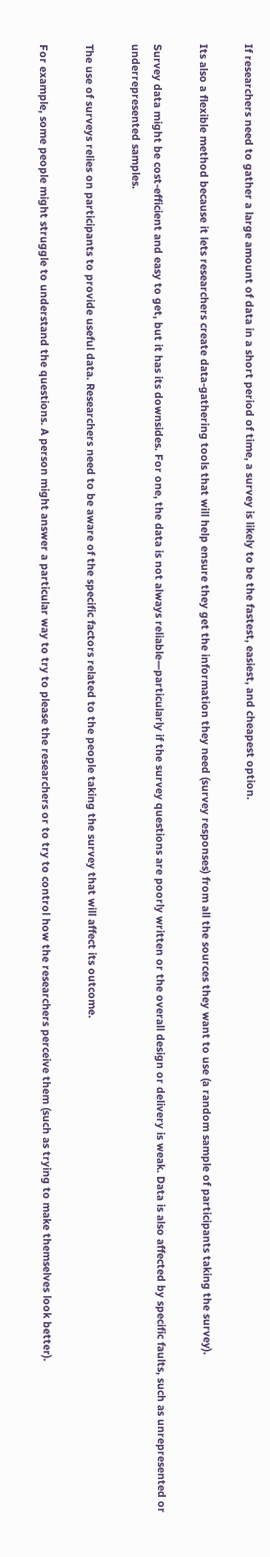If researchers need to gather a large amount of data in a short period of time, a survey is likely to be the fastest, easiest, and cheapest option.

Its also a flexible method because it lets researchers create data-gathering tools that will help ensure they get the information they need (survey responses) from all the sources they want to use (a random sample of participants taking the survey).

Survey data might be cost-efficient and easy to get, but it has its downsides. For one, the data is not always reliable—particularly if the survey questions are poorly written or the overall design or delivery is weak. Data is also affected by specific faults, such as unrepresented or underrepresented samples.

The use of surveys relies on participants to provide useful data. Researchers need to be aware of the specific factors related to the people taking the survey that will affect its outcome.

For example, some people might struggle to understand the questions. A person might answer a particular way to try to please the researchers or to try to control how the researchers perceive them (such as trying to make themselves look better).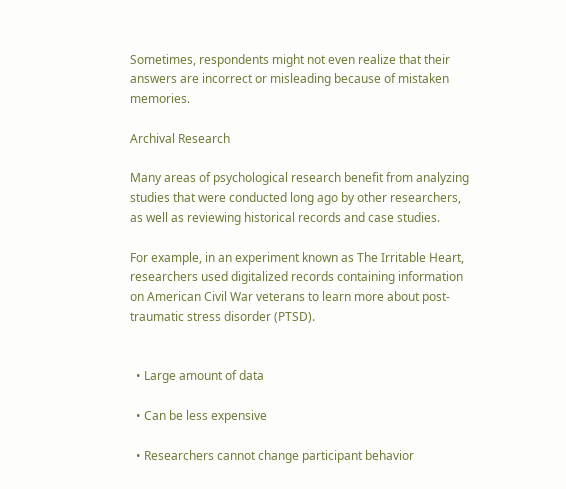Sometimes, respondents might not even realize that their answers are incorrect or misleading because of mistaken memories.

Archival Research

Many areas of psychological research benefit from analyzing studies that were conducted long ago by other researchers, as well as reviewing historical records and case studies.

For example, in an experiment known as The Irritable Heart, researchers used digitalized records containing information on American Civil War veterans to learn more about post-traumatic stress disorder (PTSD).


  • Large amount of data

  • Can be less expensive

  • Researchers cannot change participant behavior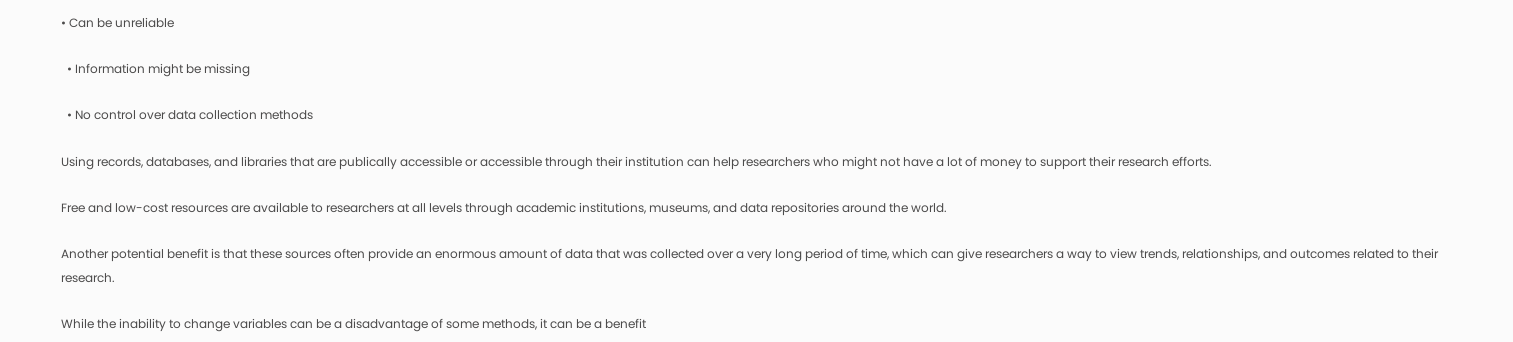• Can be unreliable

  • Information might be missing

  • No control over data collection methods

Using records, databases, and libraries that are publically accessible or accessible through their institution can help researchers who might not have a lot of money to support their research efforts.

Free and low-cost resources are available to researchers at all levels through academic institutions, museums, and data repositories around the world.

Another potential benefit is that these sources often provide an enormous amount of data that was collected over a very long period of time, which can give researchers a way to view trends, relationships, and outcomes related to their research.

While the inability to change variables can be a disadvantage of some methods, it can be a benefit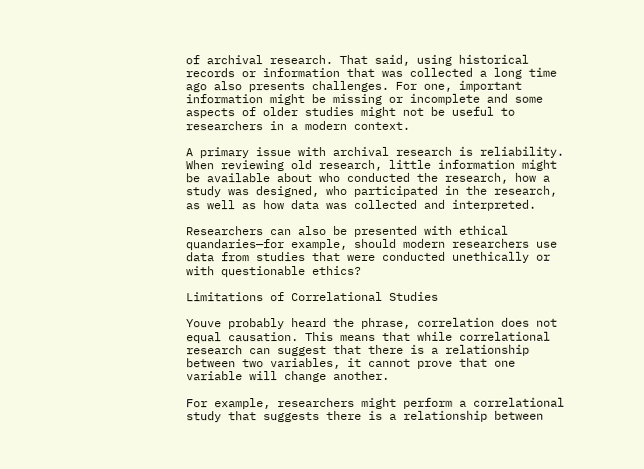of archival research. That said, using historical records or information that was collected a long time ago also presents challenges. For one, important information might be missing or incomplete and some aspects of older studies might not be useful to researchers in a modern context.

A primary issue with archival research is reliability. When reviewing old research, little information might be available about who conducted the research, how a study was designed, who participated in the research, as well as how data was collected and interpreted.

Researchers can also be presented with ethical quandaries—for example, should modern researchers use data from studies that were conducted unethically or with questionable ethics?

Limitations of Correlational Studies

Youve probably heard the phrase, correlation does not equal causation. This means that while correlational research can suggest that there is a relationship between two variables, it cannot prove that one variable will change another.

For example, researchers might perform a correlational study that suggests there is a relationship between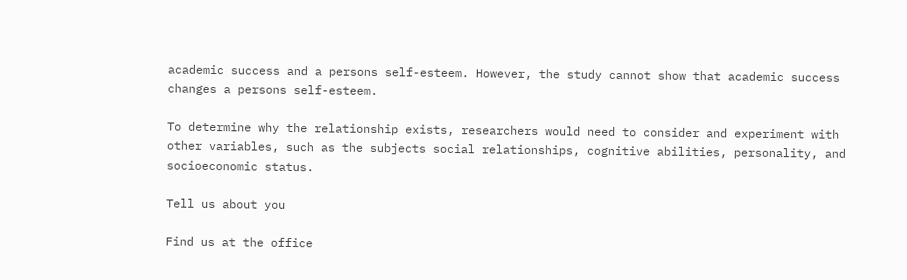academic success and a persons self-esteem. However, the study cannot show that academic success changes a persons self-esteem.

To determine why the relationship exists, researchers would need to consider and experiment with other variables, such as the subjects social relationships, cognitive abilities, personality, and socioeconomic status.

Tell us about you

Find us at the office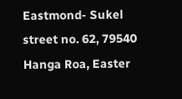Eastmond- Sukel street no. 62, 79540 Hanga Roa, Easter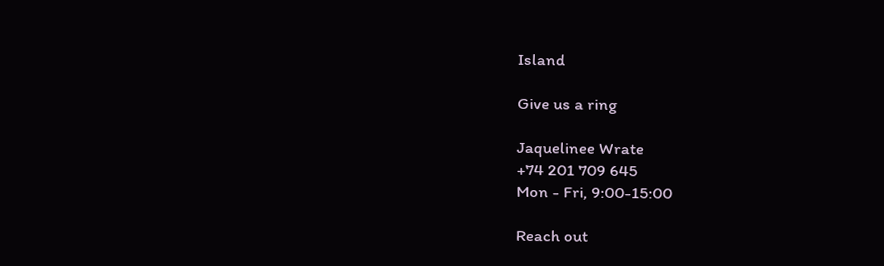Island

Give us a ring

Jaquelinee Wrate
+74 201 709 645
Mon - Fri, 9:00-15:00

Reach out